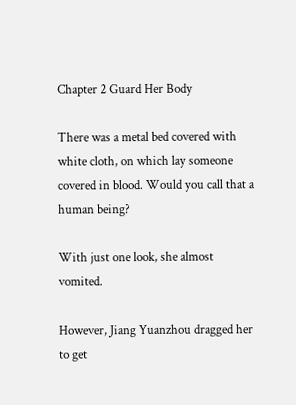Chapter 2 Guard Her Body

There was a metal bed covered with white cloth, on which lay someone covered in blood. Would you call that a human being?

With just one look, she almost vomited.

However, Jiang Yuanzhou dragged her to get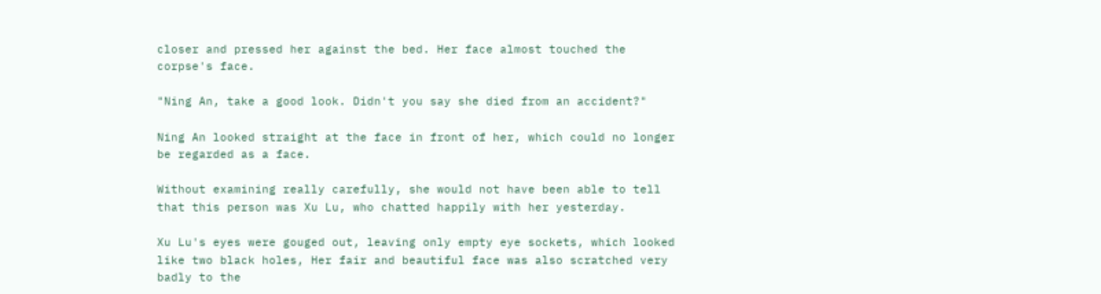closer and pressed her against the bed. Her face almost touched the corpse's face.

"Ning An, take a good look. Didn't you say she died from an accident?"

Ning An looked straight at the face in front of her, which could no longer be regarded as a face.

Without examining really carefully, she would not have been able to tell that this person was Xu Lu, who chatted happily with her yesterday.

Xu Lu's eyes were gouged out, leaving only empty eye sockets, which looked like two black holes, Her fair and beautiful face was also scratched very badly to the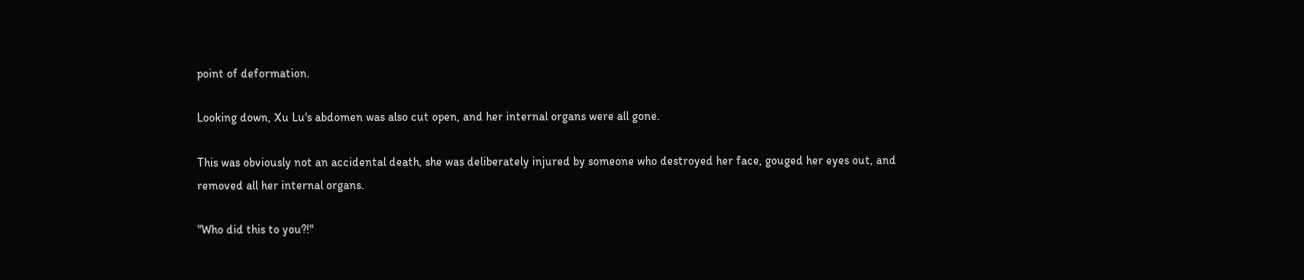point of deformation.

Looking down, Xu Lu's abdomen was also cut open, and her internal organs were all gone.

This was obviously not an accidental death, she was deliberately injured by someone who destroyed her face, gouged her eyes out, and removed all her internal organs.

"Who did this to you?!"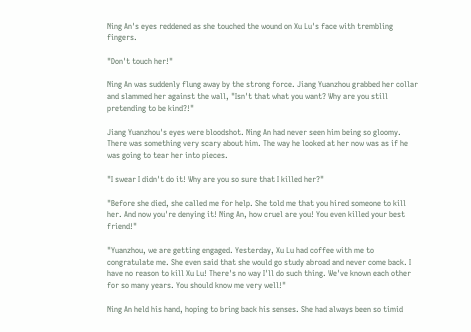Ning An's eyes reddened as she touched the wound on Xu Lu's face with trembling fingers.

"Don't touch her!"

Ning An was suddenly flung away by the strong force. Jiang Yuanzhou grabbed her collar and slammed her against the wall, "Isn't that what you want? Why are you still pretending to be kind?!"

Jiang Yuanzhou's eyes were bloodshot. Ning An had never seen him being so gloomy. There was something very scary about him. The way he looked at her now was as if he was going to tear her into pieces.

"I swear I didn't do it! Why are you so sure that I killed her?"

"Before she died, she called me for help. She told me that you hired someone to kill her. And now you're denying it! Ning An, how cruel are you! You even killed your best friend!"

"Yuanzhou, we are getting engaged. Yesterday, Xu Lu had coffee with me to congratulate me. She even said that she would go study abroad and never come back. I have no reason to kill Xu Lu! There's no way I'll do such thing. We've known each other for so many years. You should know me very well!"

Ning An held his hand, hoping to bring back his senses. She had always been so timid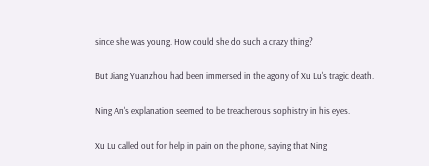since she was young. How could she do such a crazy thing?

But Jiang Yuanzhou had been immersed in the agony of Xu Lu's tragic death.

Ning An's explanation seemed to be treacherous sophistry in his eyes.

Xu Lu called out for help in pain on the phone, saying that Ning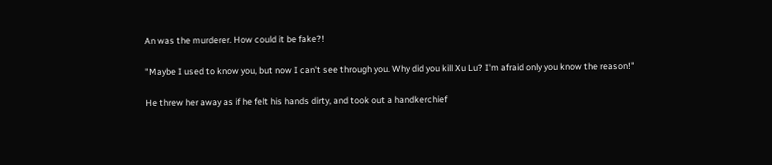An was the murderer. How could it be fake?!

"Maybe I used to know you, but now I can't see through you. Why did you kill Xu Lu? I'm afraid only you know the reason!"

He threw her away as if he felt his hands dirty, and took out a handkerchief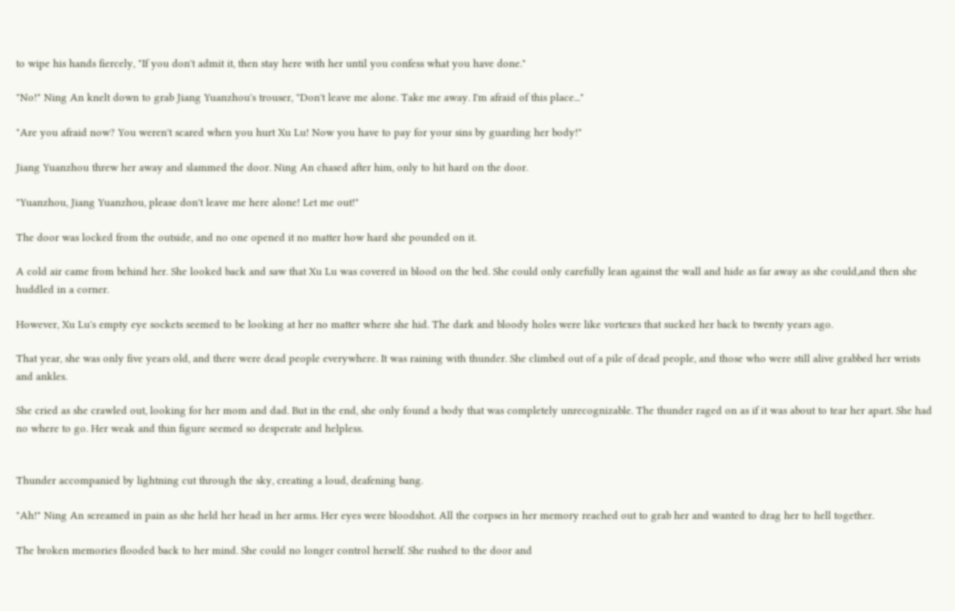to wipe his hands fiercely, "If you don't admit it, then stay here with her until you confess what you have done."

"No!" Ning An knelt down to grab Jiang Yuanzhou's trouser, "Don't leave me alone. Take me away. I'm afraid of this place..."

"Are you afraid now? You weren't scared when you hurt Xu Lu! Now you have to pay for your sins by guarding her body!"

Jiang Yuanzhou threw her away and slammed the door. Ning An chased after him, only to hit hard on the door.

"Yuanzhou, Jiang Yuanzhou, please don't leave me here alone! Let me out!"

The door was locked from the outside, and no one opened it no matter how hard she pounded on it.

A cold air came from behind her. She looked back and saw that Xu Lu was covered in blood on the bed. She could only carefully lean against the wall and hide as far away as she could,and then she huddled in a corner.

However, Xu Lu's empty eye sockets seemed to be looking at her no matter where she hid. The dark and bloody holes were like vortexes that sucked her back to twenty years ago.

That year, she was only five years old, and there were dead people everywhere. It was raining with thunder. She climbed out of a pile of dead people, and those who were still alive grabbed her wrists and ankles.

She cried as she crawled out, looking for her mom and dad. But in the end, she only found a body that was completely unrecognizable. The thunder raged on as if it was about to tear her apart. She had no where to go. Her weak and thin figure seemed so desperate and helpless.


Thunder accompanied by lightning cut through the sky, creating a loud, deafening bang.

"Ah!" Ning An screamed in pain as she held her head in her arms. Her eyes were bloodshot. All the corpses in her memory reached out to grab her and wanted to drag her to hell together.

The broken memories flooded back to her mind. She could no longer control herself. She rushed to the door and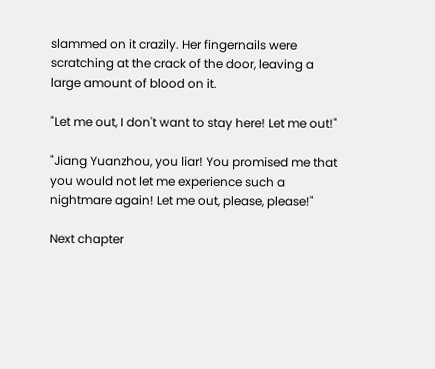slammed on it crazily. Her fingernails were scratching at the crack of the door, leaving a large amount of blood on it.

"Let me out, I don't want to stay here! Let me out!"

"Jiang Yuanzhou, you liar! You promised me that you would not let me experience such a nightmare again! Let me out, please, please!"

Next chapter